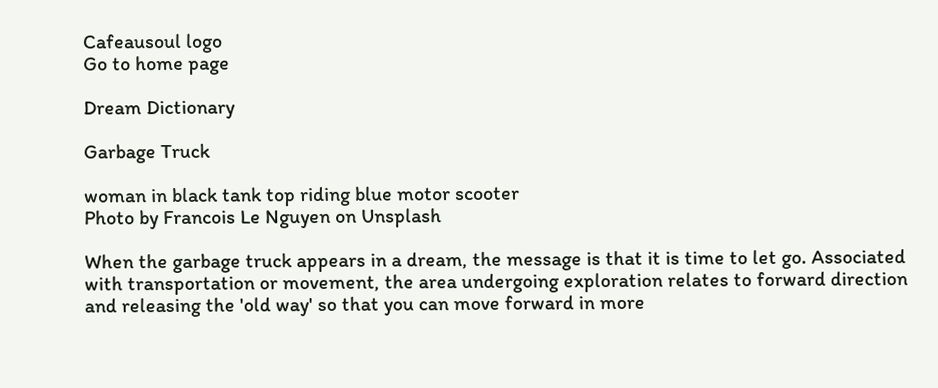Cafeausoul logo
Go to home page

Dream Dictionary

Garbage Truck

woman in black tank top riding blue motor scooter
Photo by Francois Le Nguyen on Unsplash

When the garbage truck appears in a dream, the message is that it is time to let go. Associated with transportation or movement, the area undergoing exploration relates to forward direction and releasing the 'old way' so that you can move forward in more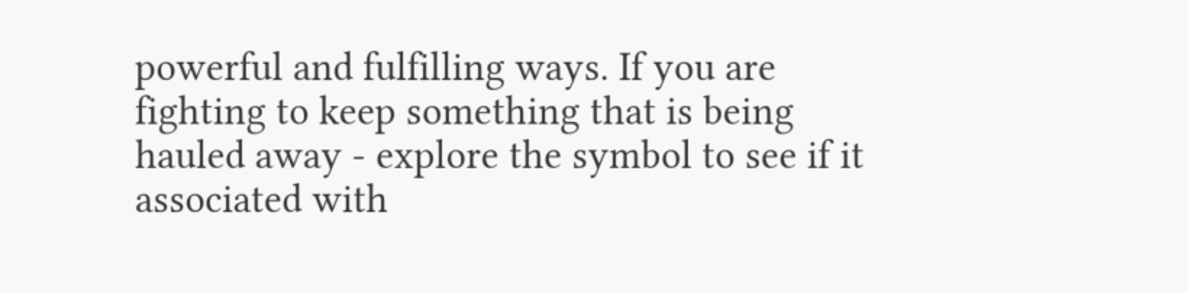powerful and fulfilling ways. If you are fighting to keep something that is being hauled away - explore the symbol to see if it associated with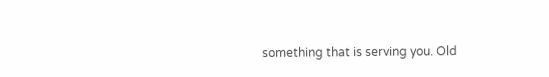something that is serving you. Old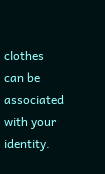clothes can be associated with your identity.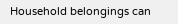Household belongings can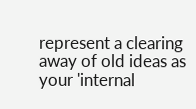represent a clearing away of old ideas as your 'internal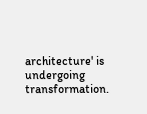architecture' is undergoing transformation.